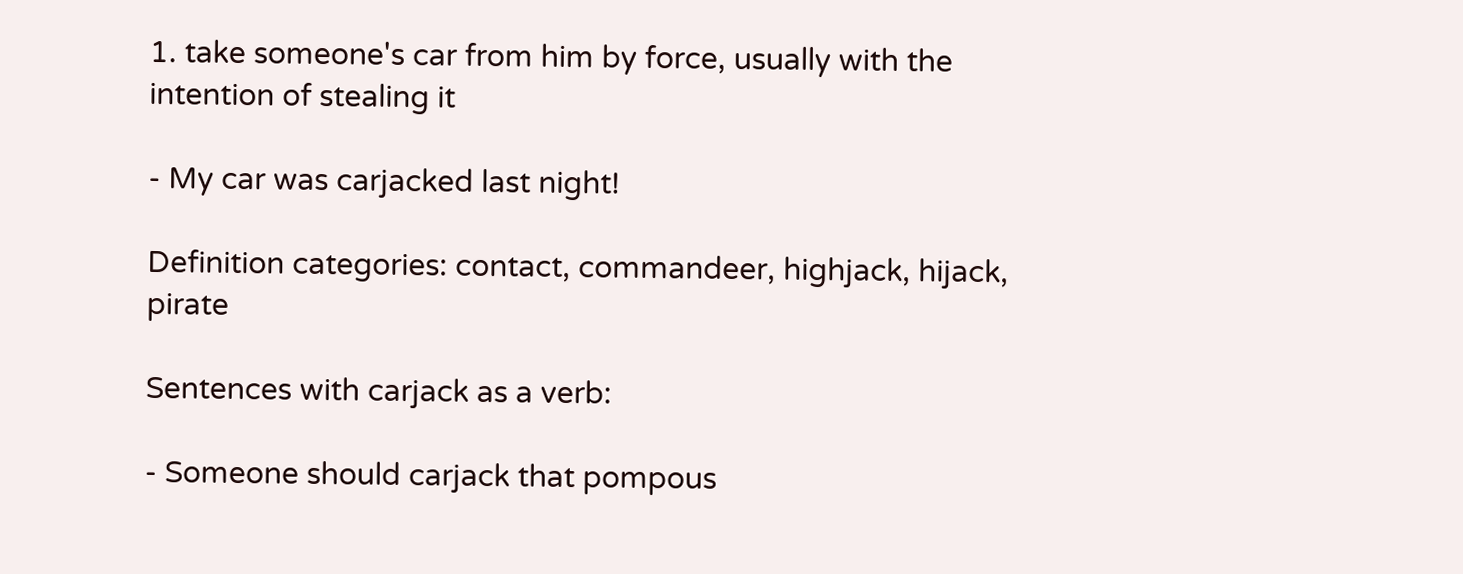1. take someone's car from him by force, usually with the intention of stealing it

- My car was carjacked last night!

Definition categories: contact, commandeer, highjack, hijack, pirate

Sentences with carjack as a verb:

- Someone should carjack that pompous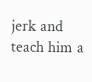jerk and teach him a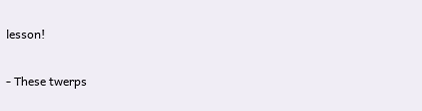lesson!

- These twerps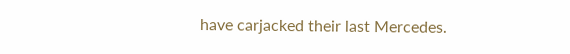have carjacked their last Mercedes.